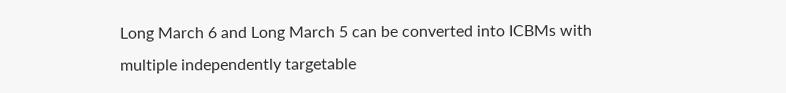Long March 6 and Long March 5 can be converted into ICBMs with multiple independently targetable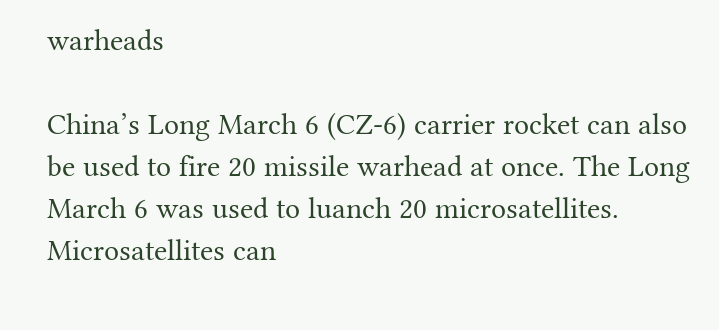warheads

China’s Long March 6 (CZ-6) carrier rocket can also be used to fire 20 missile warhead at once. The Long March 6 was used to luanch 20 microsatellites. Microsatellites can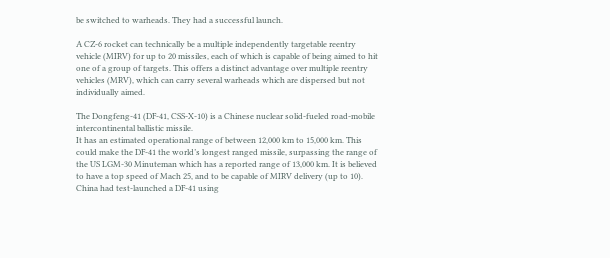be switched to warheads. They had a successful launch.

A CZ-6 rocket can technically be a multiple independently targetable reentry vehicle (MIRV) for up to 20 missiles, each of which is capable of being aimed to hit one of a group of targets. This offers a distinct advantage over multiple reentry vehicles (MRV), which can carry several warheads which are dispersed but not individually aimed.

The Dongfeng-41 (DF-41, CSS-X-10) is a Chinese nuclear solid-fueled road-mobile intercontinental ballistic missile.
It has an estimated operational range of between 12,000 km to 15,000 km. This could make the DF-41 the world’s longest ranged missile, surpassing the range of the US LGM-30 Minuteman which has a reported range of 13,000 km. It is believed to have a top speed of Mach 25, and to be capable of MIRV delivery (up to 10). China had test-launched a DF-41 using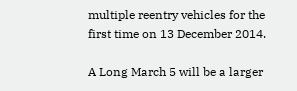multiple reentry vehicles for the first time on 13 December 2014.

A Long March 5 will be a larger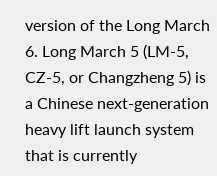version of the Long March 6. Long March 5 (LM-5, CZ-5, or Changzheng 5) is a Chinese next-generation heavy lift launch system that is currently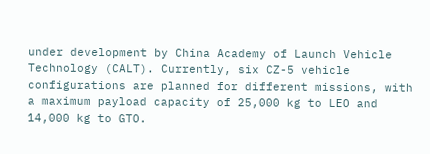under development by China Academy of Launch Vehicle Technology (CALT). Currently, six CZ-5 vehicle configurations are planned for different missions, with a maximum payload capacity of 25,000 kg to LEO and 14,000 kg to GTO.